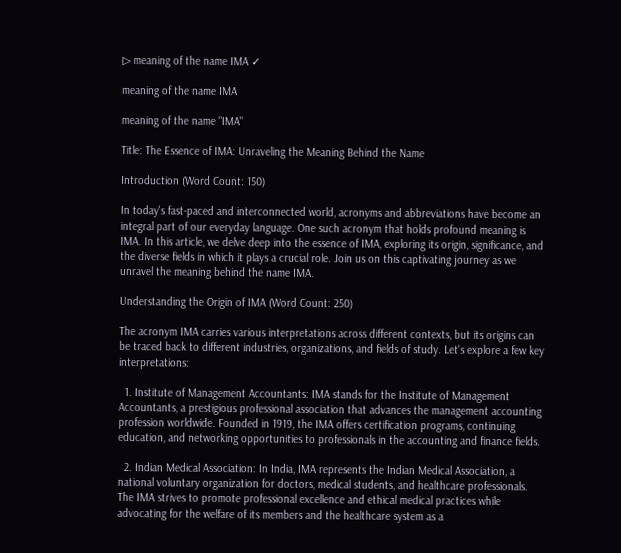▷ meaning of the name IMA ✓

meaning of the name IMA

meaning of the name "IMA"

Title: The Essence of IMA: Unraveling the Meaning Behind the Name

Introduction (Word Count: 150)

In today's fast-paced and interconnected world, acronyms and abbreviations have become an integral part of our everyday language. One such acronym that holds profound meaning is IMA. In this article, we delve deep into the essence of IMA, exploring its origin, significance, and the diverse fields in which it plays a crucial role. Join us on this captivating journey as we unravel the meaning behind the name IMA.

Understanding the Origin of IMA (Word Count: 250)

The acronym IMA carries various interpretations across different contexts, but its origins can be traced back to different industries, organizations, and fields of study. Let's explore a few key interpretations:

  1. Institute of Management Accountants: IMA stands for the Institute of Management Accountants, a prestigious professional association that advances the management accounting profession worldwide. Founded in 1919, the IMA offers certification programs, continuing education, and networking opportunities to professionals in the accounting and finance fields.

  2. Indian Medical Association: In India, IMA represents the Indian Medical Association, a national voluntary organization for doctors, medical students, and healthcare professionals. The IMA strives to promote professional excellence and ethical medical practices while advocating for the welfare of its members and the healthcare system as a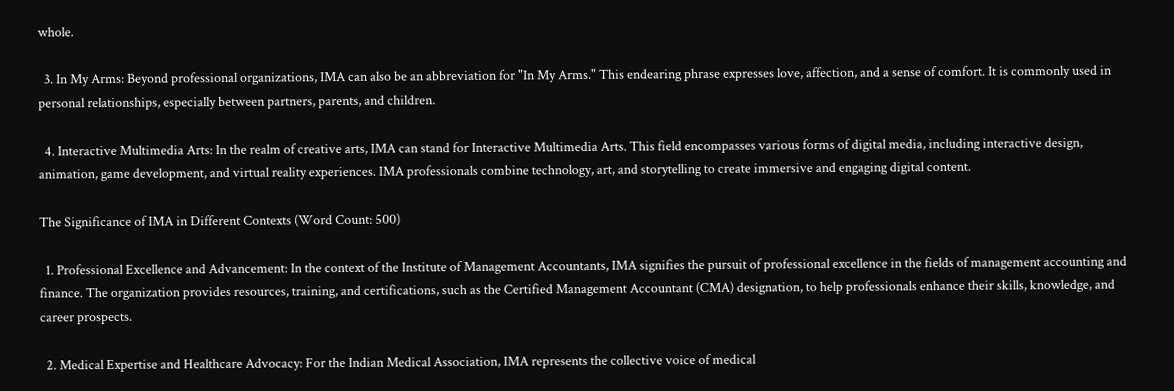whole.

  3. In My Arms: Beyond professional organizations, IMA can also be an abbreviation for "In My Arms." This endearing phrase expresses love, affection, and a sense of comfort. It is commonly used in personal relationships, especially between partners, parents, and children.

  4. Interactive Multimedia Arts: In the realm of creative arts, IMA can stand for Interactive Multimedia Arts. This field encompasses various forms of digital media, including interactive design, animation, game development, and virtual reality experiences. IMA professionals combine technology, art, and storytelling to create immersive and engaging digital content.

The Significance of IMA in Different Contexts (Word Count: 500)

  1. Professional Excellence and Advancement: In the context of the Institute of Management Accountants, IMA signifies the pursuit of professional excellence in the fields of management accounting and finance. The organization provides resources, training, and certifications, such as the Certified Management Accountant (CMA) designation, to help professionals enhance their skills, knowledge, and career prospects.

  2. Medical Expertise and Healthcare Advocacy: For the Indian Medical Association, IMA represents the collective voice of medical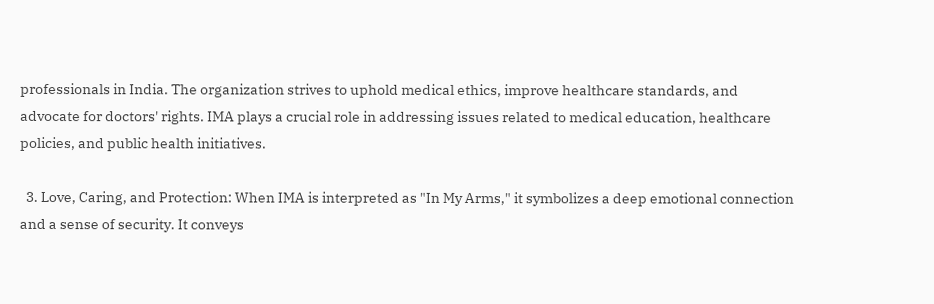professionals in India. The organization strives to uphold medical ethics, improve healthcare standards, and advocate for doctors' rights. IMA plays a crucial role in addressing issues related to medical education, healthcare policies, and public health initiatives.

  3. Love, Caring, and Protection: When IMA is interpreted as "In My Arms," it symbolizes a deep emotional connection and a sense of security. It conveys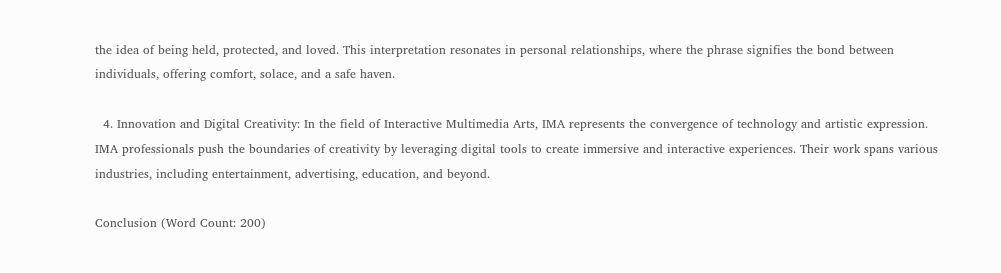the idea of being held, protected, and loved. This interpretation resonates in personal relationships, where the phrase signifies the bond between individuals, offering comfort, solace, and a safe haven.

  4. Innovation and Digital Creativity: In the field of Interactive Multimedia Arts, IMA represents the convergence of technology and artistic expression. IMA professionals push the boundaries of creativity by leveraging digital tools to create immersive and interactive experiences. Their work spans various industries, including entertainment, advertising, education, and beyond.

Conclusion (Word Count: 200)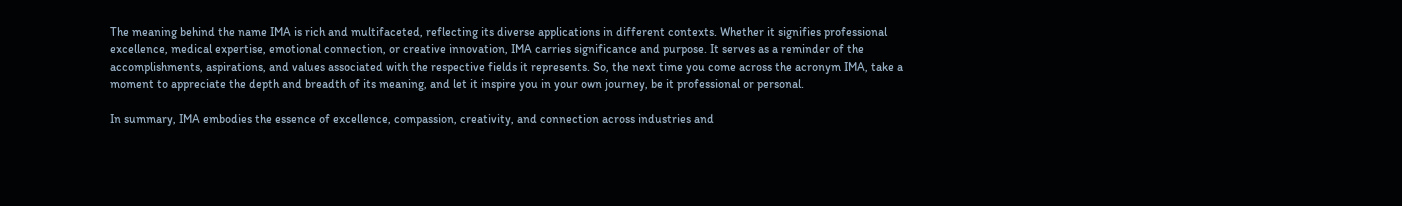The meaning behind the name IMA is rich and multifaceted, reflecting its diverse applications in different contexts. Whether it signifies professional excellence, medical expertise, emotional connection, or creative innovation, IMA carries significance and purpose. It serves as a reminder of the accomplishments, aspirations, and values associated with the respective fields it represents. So, the next time you come across the acronym IMA, take a moment to appreciate the depth and breadth of its meaning, and let it inspire you in your own journey, be it professional or personal.

In summary, IMA embodies the essence of excellence, compassion, creativity, and connection across industries and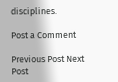disciplines.

Post a Comment

Previous Post Next Post